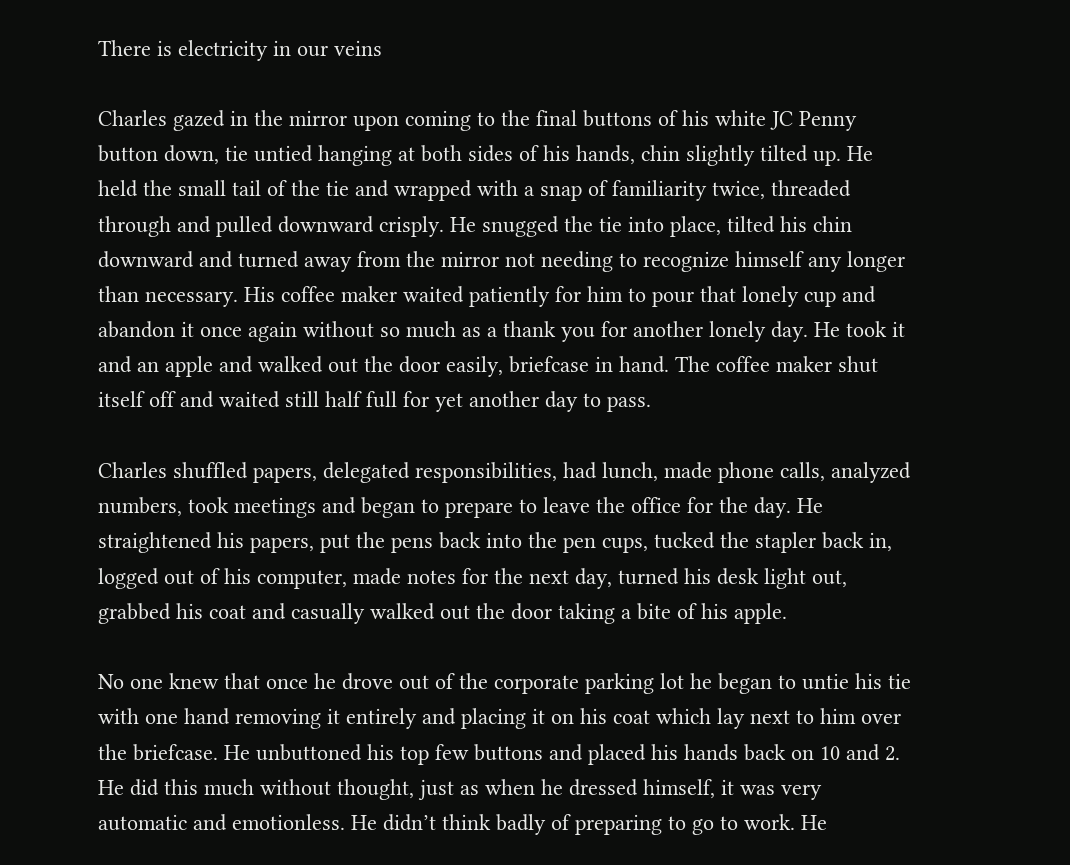There is electricity in our veins

Charles gazed in the mirror upon coming to the final buttons of his white JC Penny button down, tie untied hanging at both sides of his hands, chin slightly tilted up. He held the small tail of the tie and wrapped with a snap of familiarity twice, threaded through and pulled downward crisply. He snugged the tie into place, tilted his chin downward and turned away from the mirror not needing to recognize himself any longer than necessary. His coffee maker waited patiently for him to pour that lonely cup and abandon it once again without so much as a thank you for another lonely day. He took it and an apple and walked out the door easily, briefcase in hand. The coffee maker shut itself off and waited still half full for yet another day to pass.

Charles shuffled papers, delegated responsibilities, had lunch, made phone calls, analyzed numbers, took meetings and began to prepare to leave the office for the day. He straightened his papers, put the pens back into the pen cups, tucked the stapler back in, logged out of his computer, made notes for the next day, turned his desk light out, grabbed his coat and casually walked out the door taking a bite of his apple.

No one knew that once he drove out of the corporate parking lot he began to untie his tie with one hand removing it entirely and placing it on his coat which lay next to him over the briefcase. He unbuttoned his top few buttons and placed his hands back on 10 and 2. He did this much without thought, just as when he dressed himself, it was very automatic and emotionless. He didn’t think badly of preparing to go to work. He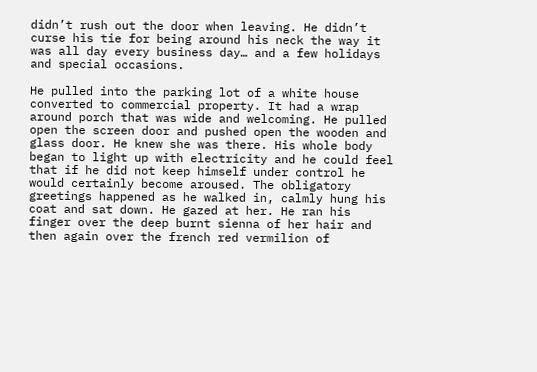didn’t rush out the door when leaving. He didn’t curse his tie for being around his neck the way it was all day every business day… and a few holidays and special occasions.

He pulled into the parking lot of a white house converted to commercial property. It had a wrap around porch that was wide and welcoming. He pulled open the screen door and pushed open the wooden and glass door. He knew she was there. His whole body began to light up with electricity and he could feel that if he did not keep himself under control he would certainly become aroused. The obligatory greetings happened as he walked in, calmly hung his coat and sat down. He gazed at her. He ran his finger over the deep burnt sienna of her hair and then again over the french red vermilion of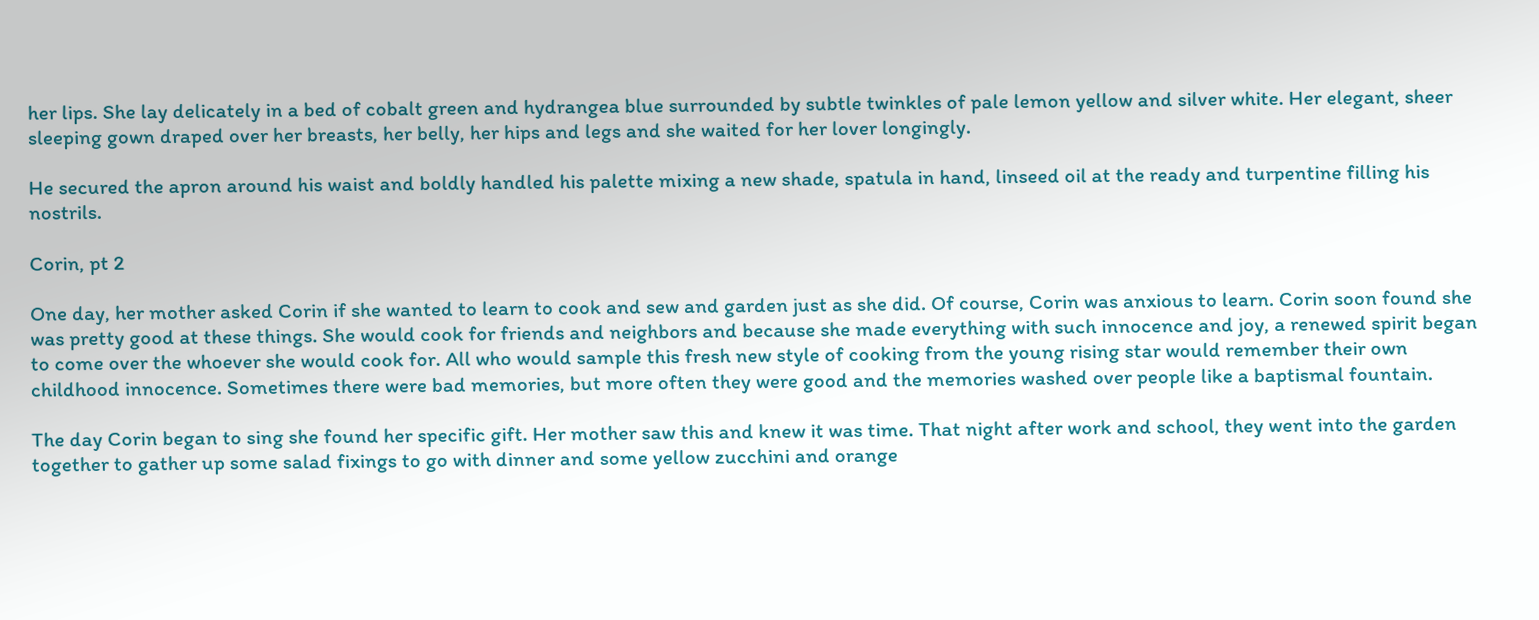her lips. She lay delicately in a bed of cobalt green and hydrangea blue surrounded by subtle twinkles of pale lemon yellow and silver white. Her elegant, sheer sleeping gown draped over her breasts, her belly, her hips and legs and she waited for her lover longingly.

He secured the apron around his waist and boldly handled his palette mixing a new shade, spatula in hand, linseed oil at the ready and turpentine filling his nostrils.

Corin, pt 2

One day, her mother asked Corin if she wanted to learn to cook and sew and garden just as she did. Of course, Corin was anxious to learn. Corin soon found she was pretty good at these things. She would cook for friends and neighbors and because she made everything with such innocence and joy, a renewed spirit began to come over the whoever she would cook for. All who would sample this fresh new style of cooking from the young rising star would remember their own childhood innocence. Sometimes there were bad memories, but more often they were good and the memories washed over people like a baptismal fountain.

The day Corin began to sing she found her specific gift. Her mother saw this and knew it was time. That night after work and school, they went into the garden together to gather up some salad fixings to go with dinner and some yellow zucchini and orange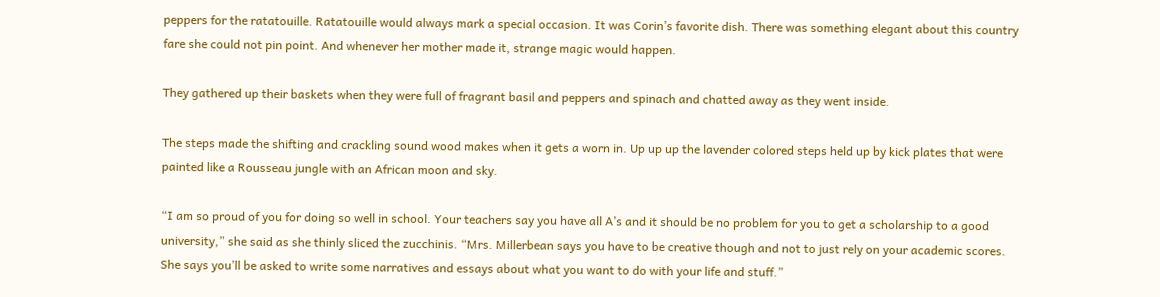peppers for the ratatouille. Ratatouille would always mark a special occasion. It was Corin’s favorite dish. There was something elegant about this country fare she could not pin point. And whenever her mother made it, strange magic would happen.

They gathered up their baskets when they were full of fragrant basil and peppers and spinach and chatted away as they went inside.

The steps made the shifting and crackling sound wood makes when it gets a worn in. Up up up the lavender colored steps held up by kick plates that were painted like a Rousseau jungle with an African moon and sky.

“I am so proud of you for doing so well in school. Your teachers say you have all A’s and it should be no problem for you to get a scholarship to a good university,” she said as she thinly sliced the zucchinis. “Mrs. Millerbean says you have to be creative though and not to just rely on your academic scores. She says you’ll be asked to write some narratives and essays about what you want to do with your life and stuff.”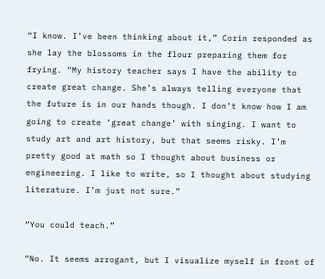“I know. I’ve been thinking about it,” Corin responded as she lay the blossoms in the flour preparing them for frying. “My history teacher says I have the ability to create great change. She’s always telling everyone that the future is in our hands though. I don’t know how I am going to create ‘great change’ with singing. I want to study art and art history, but that seems risky. I’m pretty good at math so I thought about business or engineering. I like to write, so I thought about studying literature. I’m just not sure.”

“You could teach.”

“No. It seems arrogant, but I visualize myself in front of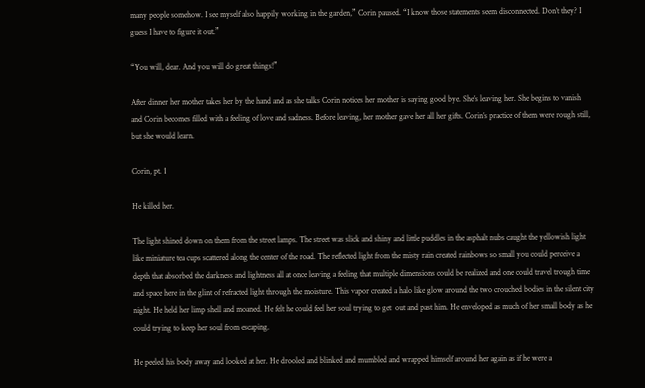many people somehow. I see myself also happily working in the garden,” Corin paused. “I know those statements seem disconnected. Don’t they? I guess I have to figure it out.”

“You will, dear. And you will do great things!”

After dinner her mother takes her by the hand and as she talks Corin notices her mother is saying good bye. She’s leaving her. She begins to vanish and Corin becomes filled with a feeling of love and sadness. Before leaving, her mother gave her all her gifts. Corin’s practice of them were rough still, but she would learn.

Corin, pt. 1

He killed her.

The light shined down on them from the street lamps. The street was slick and shiny and little puddles in the asphalt nubs caught the yellowish light like miniature tea cups scattered along the center of the road. The reflected light from the misty rain created rainbows so small you could perceive a depth that absorbed the darkness and lightness all at once leaving a feeling that multiple dimensions could be realized and one could travel trough time and space here in the glint of refracted light through the moisture. This vapor created a halo like glow around the two crouched bodies in the silent city night. He held her limp shell and moaned. He felt he could feel her soul trying to get  out and past him. He enveloped as much of her small body as he could trying to keep her soul from escaping.

He peeled his body away and looked at her. He drooled and blinked and mumbled and wrapped himself around her again as if he were a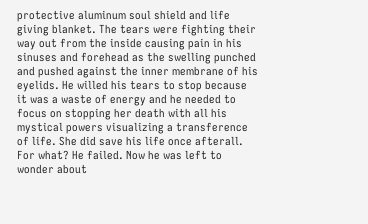protective aluminum soul shield and life giving blanket. The tears were fighting their way out from the inside causing pain in his sinuses and forehead as the swelling punched and pushed against the inner membrane of his eyelids. He willed his tears to stop because it was a waste of energy and he needed to focus on stopping her death with all his mystical powers visualizing a transference of life. She did save his life once afterall. For what? He failed. Now he was left to wonder about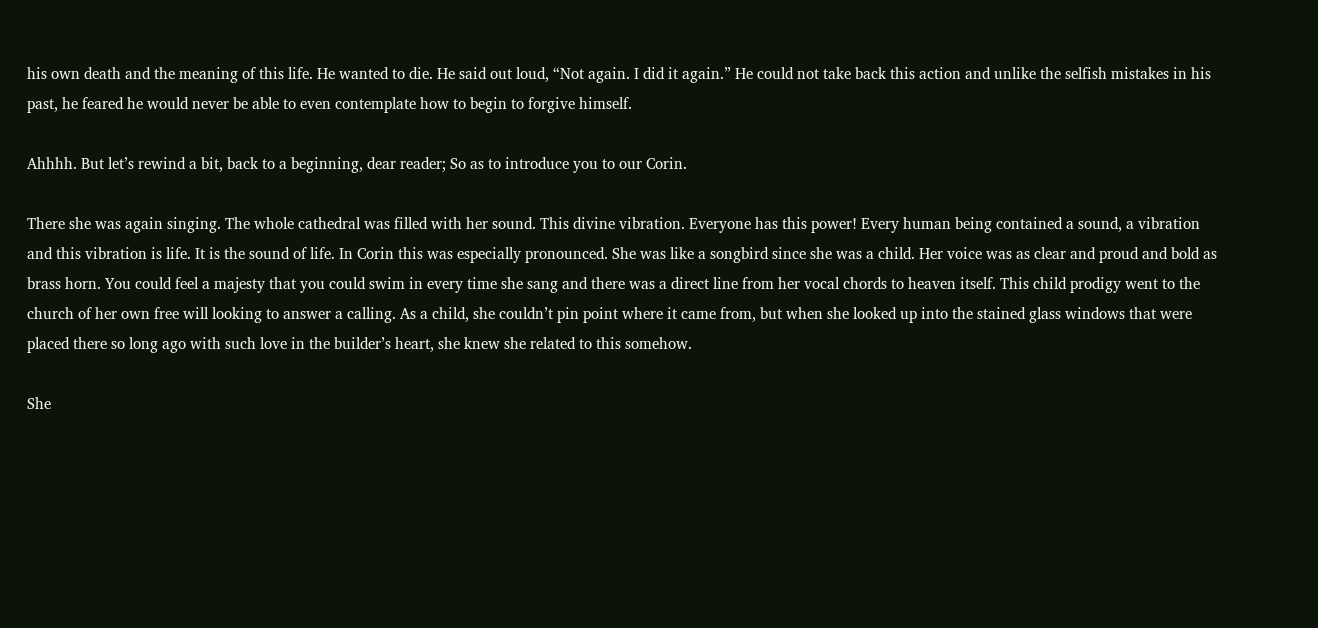his own death and the meaning of this life. He wanted to die. He said out loud, “Not again. I did it again.” He could not take back this action and unlike the selfish mistakes in his past, he feared he would never be able to even contemplate how to begin to forgive himself.

Ahhhh. But let’s rewind a bit, back to a beginning, dear reader; So as to introduce you to our Corin.

There she was again singing. The whole cathedral was filled with her sound. This divine vibration. Everyone has this power! Every human being contained a sound, a vibration and this vibration is life. It is the sound of life. In Corin this was especially pronounced. She was like a songbird since she was a child. Her voice was as clear and proud and bold as brass horn. You could feel a majesty that you could swim in every time she sang and there was a direct line from her vocal chords to heaven itself. This child prodigy went to the church of her own free will looking to answer a calling. As a child, she couldn’t pin point where it came from, but when she looked up into the stained glass windows that were placed there so long ago with such love in the builder’s heart, she knew she related to this somehow.

She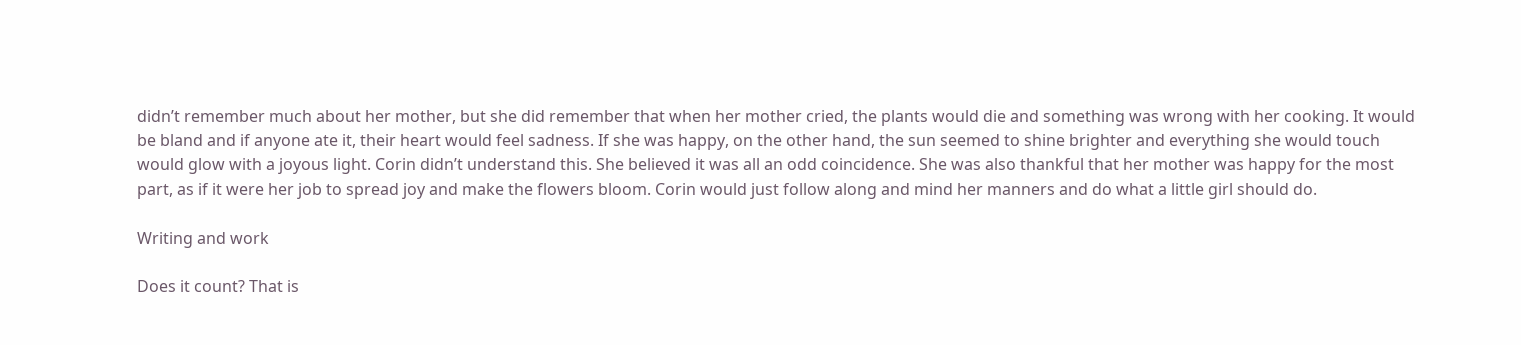didn’t remember much about her mother, but she did remember that when her mother cried, the plants would die and something was wrong with her cooking. It would be bland and if anyone ate it, their heart would feel sadness. If she was happy, on the other hand, the sun seemed to shine brighter and everything she would touch would glow with a joyous light. Corin didn’t understand this. She believed it was all an odd coincidence. She was also thankful that her mother was happy for the most part, as if it were her job to spread joy and make the flowers bloom. Corin would just follow along and mind her manners and do what a little girl should do.

Writing and work

Does it count? That is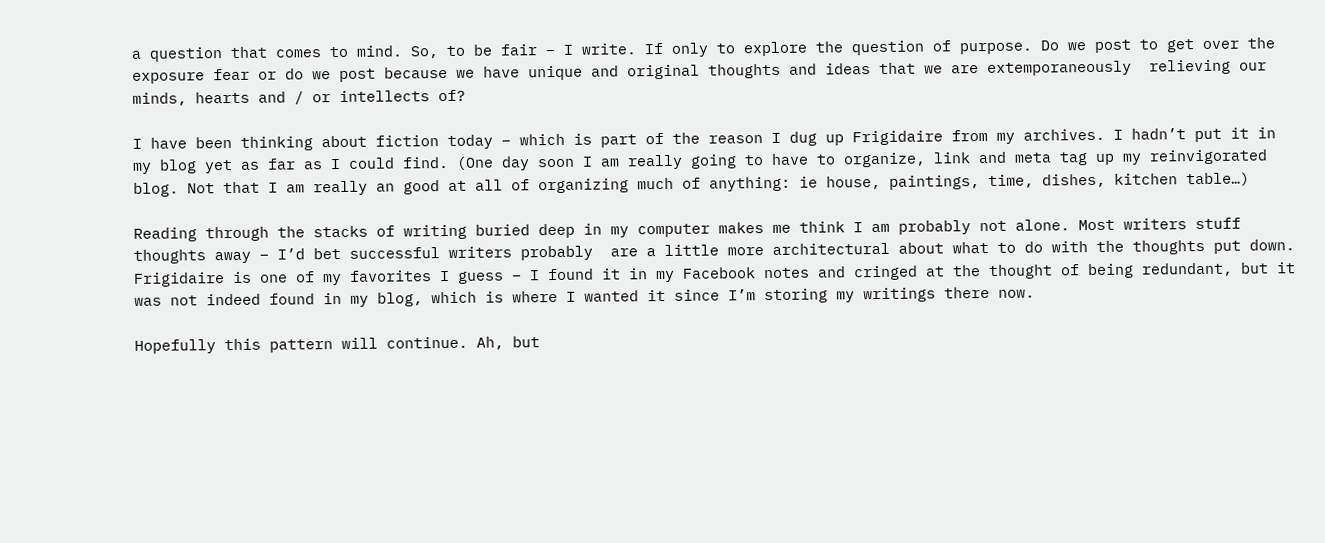a question that comes to mind. So, to be fair – I write. If only to explore the question of purpose. Do we post to get over the exposure fear or do we post because we have unique and original thoughts and ideas that we are extemporaneously  relieving our minds, hearts and / or intellects of?

I have been thinking about fiction today – which is part of the reason I dug up Frigidaire from my archives. I hadn’t put it in my blog yet as far as I could find. (One day soon I am really going to have to organize, link and meta tag up my reinvigorated blog. Not that I am really an good at all of organizing much of anything: ie house, paintings, time, dishes, kitchen table…)

Reading through the stacks of writing buried deep in my computer makes me think I am probably not alone. Most writers stuff thoughts away – I’d bet successful writers probably  are a little more architectural about what to do with the thoughts put down. Frigidaire is one of my favorites I guess – I found it in my Facebook notes and cringed at the thought of being redundant, but it was not indeed found in my blog, which is where I wanted it since I’m storing my writings there now.

Hopefully this pattern will continue. Ah, but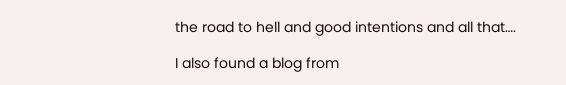the road to hell and good intentions and all that….

I also found a blog from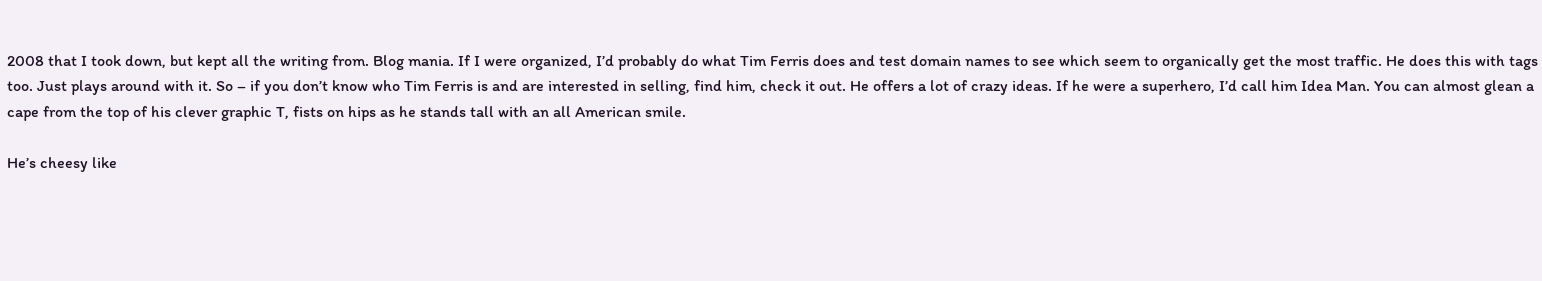2008 that I took down, but kept all the writing from. Blog mania. If I were organized, I’d probably do what Tim Ferris does and test domain names to see which seem to organically get the most traffic. He does this with tags too. Just plays around with it. So – if you don’t know who Tim Ferris is and are interested in selling, find him, check it out. He offers a lot of crazy ideas. If he were a superhero, I’d call him Idea Man. You can almost glean a cape from the top of his clever graphic T, fists on hips as he stands tall with an all American smile.

He’s cheesy like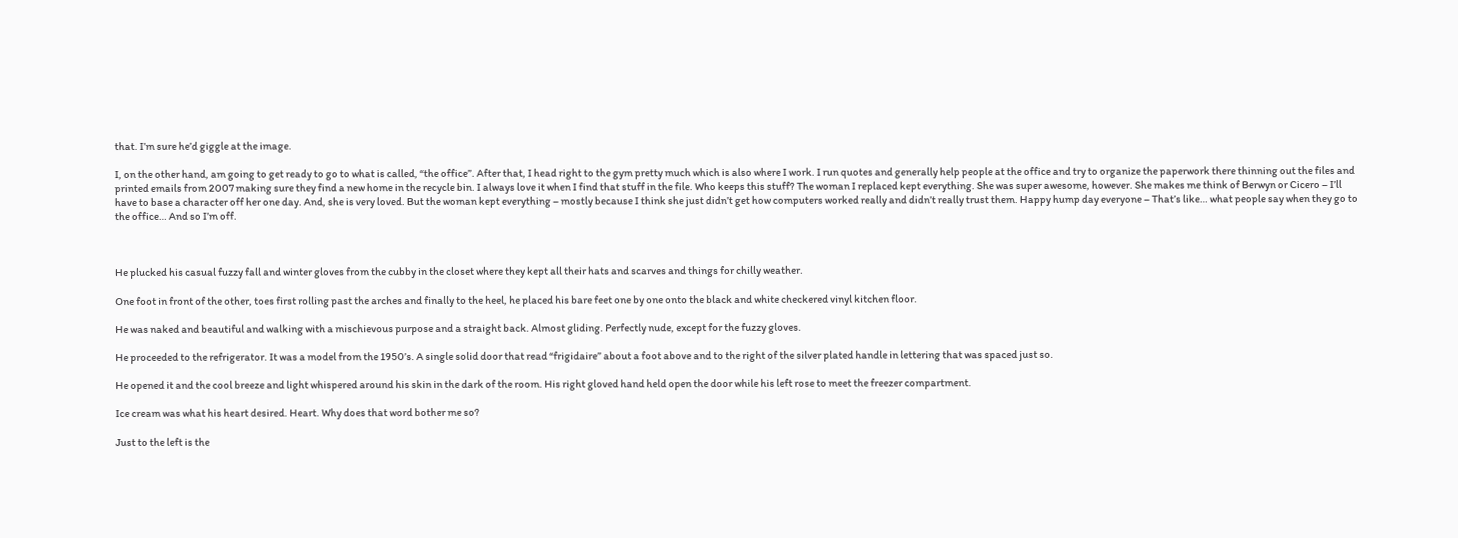that. I’m sure he’d giggle at the image.

I, on the other hand, am going to get ready to go to what is called, “the office”. After that, I head right to the gym pretty much which is also where I work. I run quotes and generally help people at the office and try to organize the paperwork there thinning out the files and printed emails from 2007 making sure they find a new home in the recycle bin. I always love it when I find that stuff in the file. Who keeps this stuff? The woman I replaced kept everything. She was super awesome, however. She makes me think of Berwyn or Cicero – I’ll have to base a character off her one day. And, she is very loved. But the woman kept everything – mostly because I think she just didn’t get how computers worked really and didn’t really trust them. Happy hump day everyone – That’s like… what people say when they go to the office… And so I’m off.



He plucked his casual fuzzy fall and winter gloves from the cubby in the closet where they kept all their hats and scarves and things for chilly weather.

One foot in front of the other, toes first rolling past the arches and finally to the heel, he placed his bare feet one by one onto the black and white checkered vinyl kitchen floor.

He was naked and beautiful and walking with a mischievous purpose and a straight back. Almost gliding. Perfectly nude, except for the fuzzy gloves.

He proceeded to the refrigerator. It was a model from the 1950’s. A single solid door that read “frigidaire” about a foot above and to the right of the silver plated handle in lettering that was spaced just so.

He opened it and the cool breeze and light whispered around his skin in the dark of the room. His right gloved hand held open the door while his left rose to meet the freezer compartment.

Ice cream was what his heart desired. Heart. Why does that word bother me so?

Just to the left is the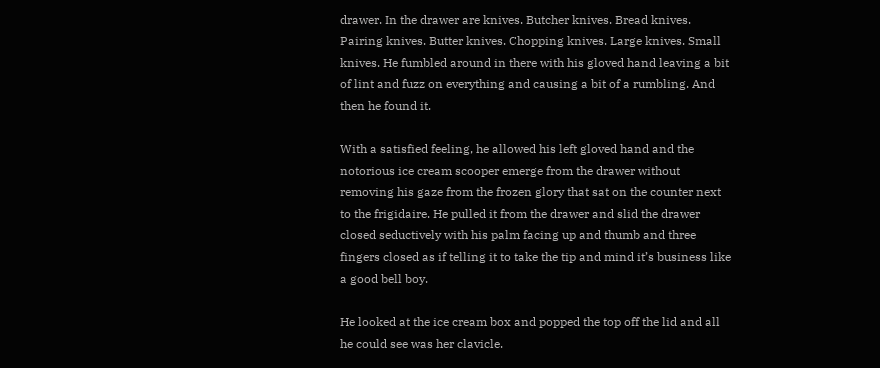drawer. In the drawer are knives. Butcher knives. Bread knives. Pairing knives. Butter knives. Chopping knives. Large knives. Small knives. He fumbled around in there with his gloved hand leaving a bit of lint and fuzz on everything and causing a bit of a rumbling. And then he found it.

With a satisfied feeling, he allowed his left gloved hand and the notorious ice cream scooper emerge from the drawer without removing his gaze from the frozen glory that sat on the counter next to the frigidaire. He pulled it from the drawer and slid the drawer closed seductively with his palm facing up and thumb and three fingers closed as if telling it to take the tip and mind it’s business like a good bell boy.

He looked at the ice cream box and popped the top off the lid and all he could see was her clavicle.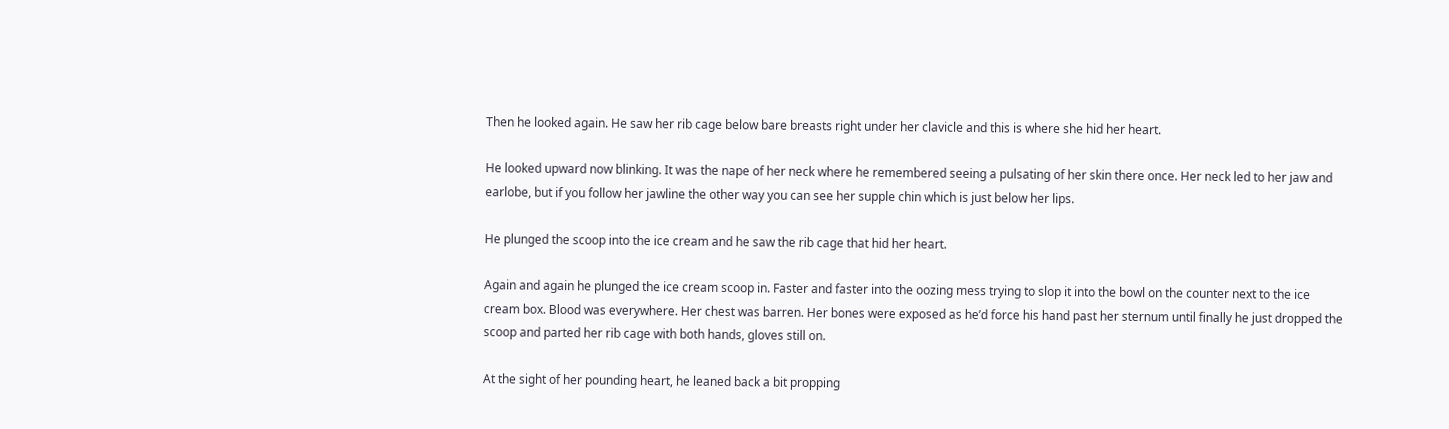Then he looked again. He saw her rib cage below bare breasts right under her clavicle and this is where she hid her heart.

He looked upward now blinking. It was the nape of her neck where he remembered seeing a pulsating of her skin there once. Her neck led to her jaw and earlobe, but if you follow her jawline the other way you can see her supple chin which is just below her lips.

He plunged the scoop into the ice cream and he saw the rib cage that hid her heart.

Again and again he plunged the ice cream scoop in. Faster and faster into the oozing mess trying to slop it into the bowl on the counter next to the ice cream box. Blood was everywhere. Her chest was barren. Her bones were exposed as he’d force his hand past her sternum until finally he just dropped the scoop and parted her rib cage with both hands, gloves still on.

At the sight of her pounding heart, he leaned back a bit propping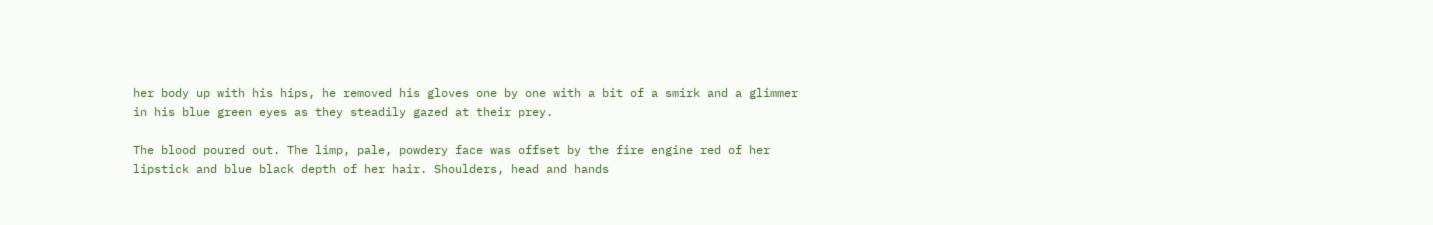her body up with his hips, he removed his gloves one by one with a bit of a smirk and a glimmer in his blue green eyes as they steadily gazed at their prey.

The blood poured out. The limp, pale, powdery face was offset by the fire engine red of her lipstick and blue black depth of her hair. Shoulders, head and hands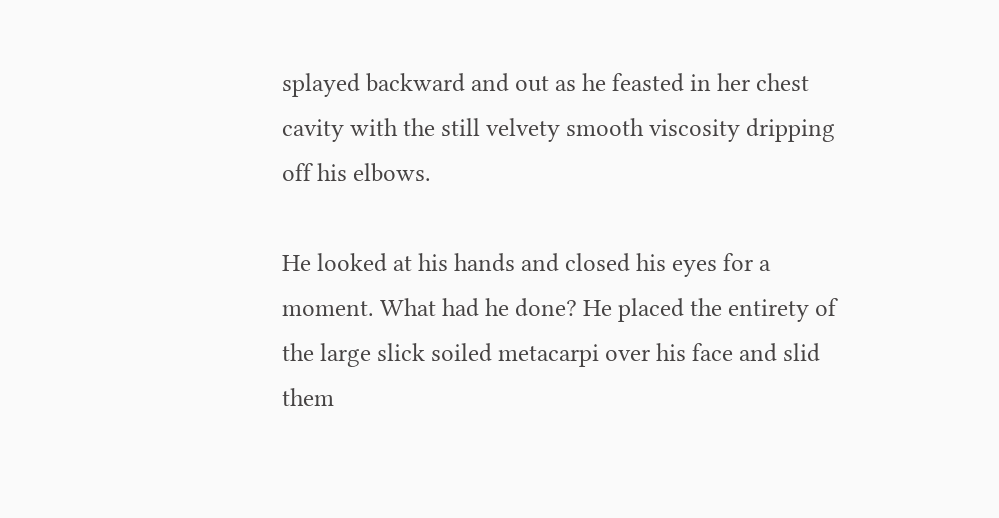splayed backward and out as he feasted in her chest cavity with the still velvety smooth viscosity dripping off his elbows.

He looked at his hands and closed his eyes for a moment. What had he done? He placed the entirety of the large slick soiled metacarpi over his face and slid them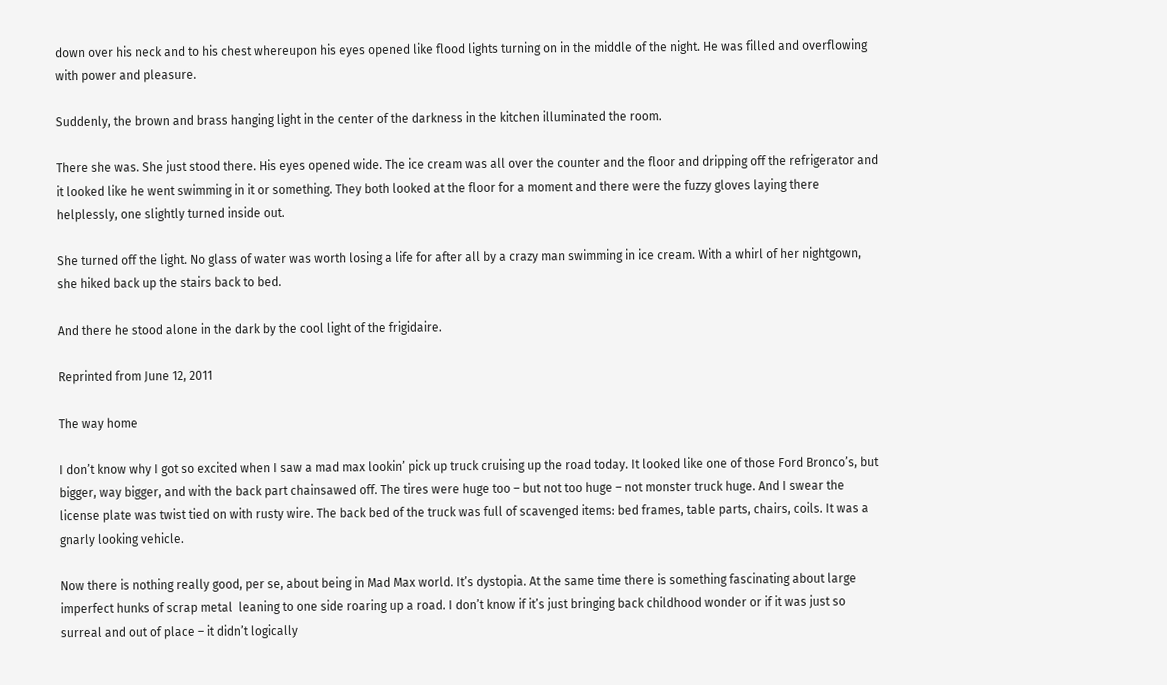down over his neck and to his chest whereupon his eyes opened like flood lights turning on in the middle of the night. He was filled and overflowing with power and pleasure.

Suddenly, the brown and brass hanging light in the center of the darkness in the kitchen illuminated the room.

There she was. She just stood there. His eyes opened wide. The ice cream was all over the counter and the floor and dripping off the refrigerator and it looked like he went swimming in it or something. They both looked at the floor for a moment and there were the fuzzy gloves laying there helplessly, one slightly turned inside out.

She turned off the light. No glass of water was worth losing a life for after all by a crazy man swimming in ice cream. With a whirl of her nightgown, she hiked back up the stairs back to bed.

And there he stood alone in the dark by the cool light of the frigidaire.

Reprinted from June 12, 2011

The way home

I don’t know why I got so excited when I saw a mad max lookin’ pick up truck cruising up the road today. It looked like one of those Ford Bronco’s, but bigger, way bigger, and with the back part chainsawed off. The tires were huge too – but not too huge – not monster truck huge. And I swear the license plate was twist tied on with rusty wire. The back bed of the truck was full of scavenged items: bed frames, table parts, chairs, coils. It was a gnarly looking vehicle.

Now there is nothing really good, per se, about being in Mad Max world. It’s dystopia. At the same time there is something fascinating about large imperfect hunks of scrap metal  leaning to one side roaring up a road. I don’t know if it’s just bringing back childhood wonder or if it was just so surreal and out of place – it didn’t logically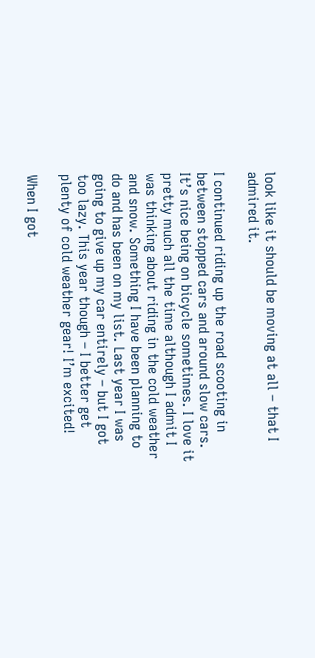look like it should be moving at all – that I admired it.

I continued riding up the road scooting in between stopped cars and around slow cars. It’s nice being on bicycle sometimes. I love it pretty much all the time although I admit I was thinking about riding in the cold weather and snow. Something I have been planning to do and has been on my list. Last year I was going to give up my car entirely – but I got too lazy. This year though – I better get plenty of cold weather gear! I’m excited!

When I got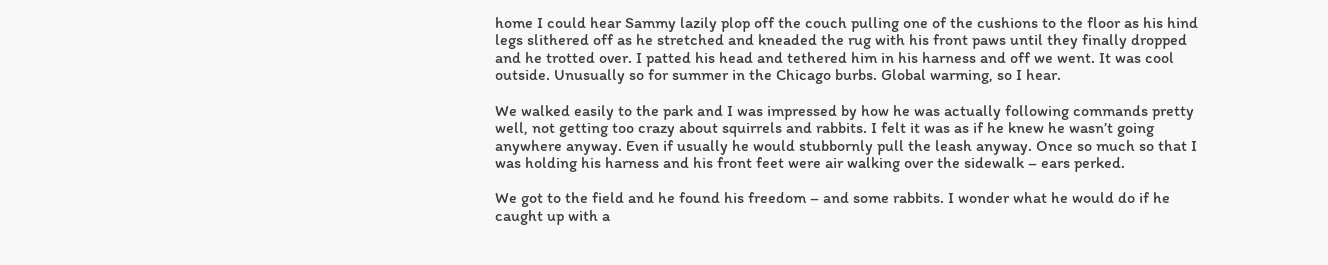home I could hear Sammy lazily plop off the couch pulling one of the cushions to the floor as his hind legs slithered off as he stretched and kneaded the rug with his front paws until they finally dropped and he trotted over. I patted his head and tethered him in his harness and off we went. It was cool outside. Unusually so for summer in the Chicago burbs. Global warming, so I hear.

We walked easily to the park and I was impressed by how he was actually following commands pretty well, not getting too crazy about squirrels and rabbits. I felt it was as if he knew he wasn’t going anywhere anyway. Even if usually he would stubbornly pull the leash anyway. Once so much so that I was holding his harness and his front feet were air walking over the sidewalk – ears perked.

We got to the field and he found his freedom – and some rabbits. I wonder what he would do if he caught up with a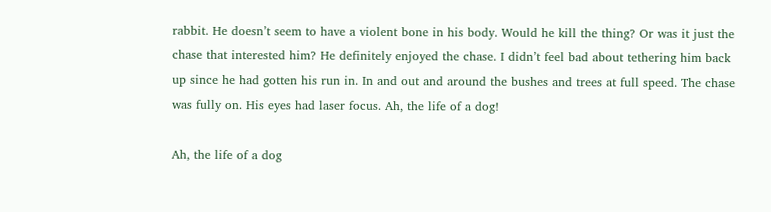rabbit. He doesn’t seem to have a violent bone in his body. Would he kill the thing? Or was it just the chase that interested him? He definitely enjoyed the chase. I didn’t feel bad about tethering him back up since he had gotten his run in. In and out and around the bushes and trees at full speed. The chase was fully on. His eyes had laser focus. Ah, the life of a dog!

Ah, the life of a dog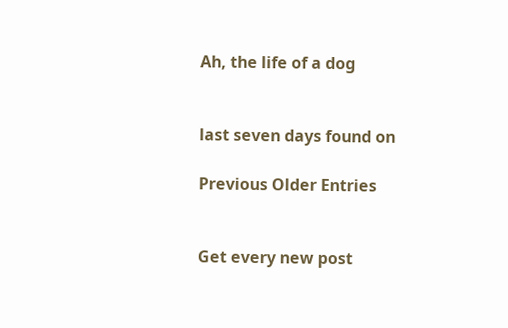Ah, the life of a dog


last seven days found on

Previous Older Entries


Get every new post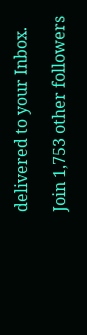delivered to your Inbox.

Join 1,753 other followers